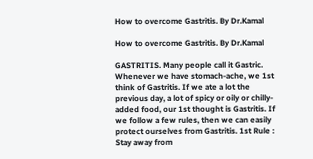How to overcome Gastritis. By Dr.Kamal

How to overcome Gastritis. By Dr.Kamal

GASTRITIS. Many people call it Gastric. Whenever we have stomach-ache, we 1st think of Gastritis. If we ate a lot the previous day, a lot of spicy or oily or chilly-added food, our 1st thought is Gastritis. If we follow a few rules, then we can easily protect ourselves from Gastritis. 1st Rule : Stay away from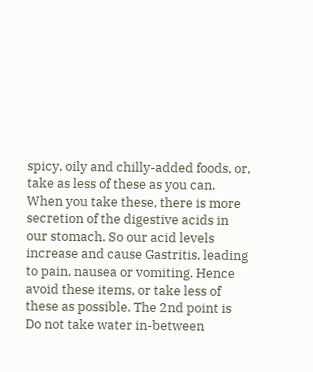spicy, oily and chilly-added foods, or, take as less of these as you can. When you take these, there is more secretion of the digestive acids in our stomach. So our acid levels increase and cause Gastritis, leading to pain, nausea or vomiting. Hence avoid these items, or take less of these as possible. The 2nd point is Do not take water in-between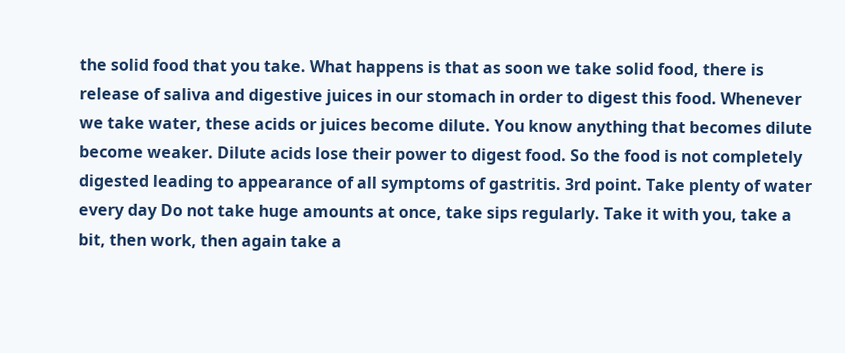the solid food that you take. What happens is that as soon we take solid food, there is release of saliva and digestive juices in our stomach in order to digest this food. Whenever we take water, these acids or juices become dilute. You know anything that becomes dilute become weaker. Dilute acids lose their power to digest food. So the food is not completely digested leading to appearance of all symptoms of gastritis. 3rd point. Take plenty of water every day Do not take huge amounts at once, take sips regularly. Take it with you, take a bit, then work, then again take a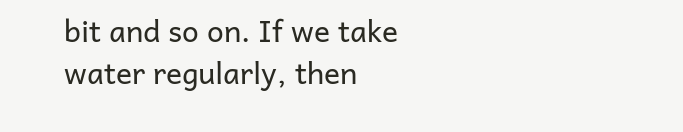bit and so on. If we take water regularly, then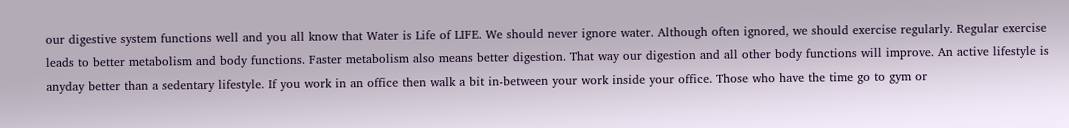our digestive system functions well and you all know that Water is Life of LIFE. We should never ignore water. Although often ignored, we should exercise regularly. Regular exercise leads to better metabolism and body functions. Faster metabolism also means better digestion. That way our digestion and all other body functions will improve. An active lifestyle is anyday better than a sedentary lifestyle. If you work in an office then walk a bit in-between your work inside your office. Those who have the time go to gym or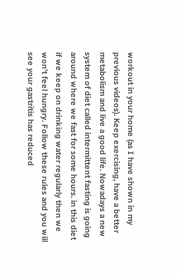workout in your home (as I have shown in my previous videos). Keep exercising, have a better metabolism and live a good life. Nowadays a new system of diet called intermittent fasting is going around where we fast for some hours. in this diet if we keep on drinking water regularly then we won’t feel hungry. Follow these rules and you will see your gastritis has reduced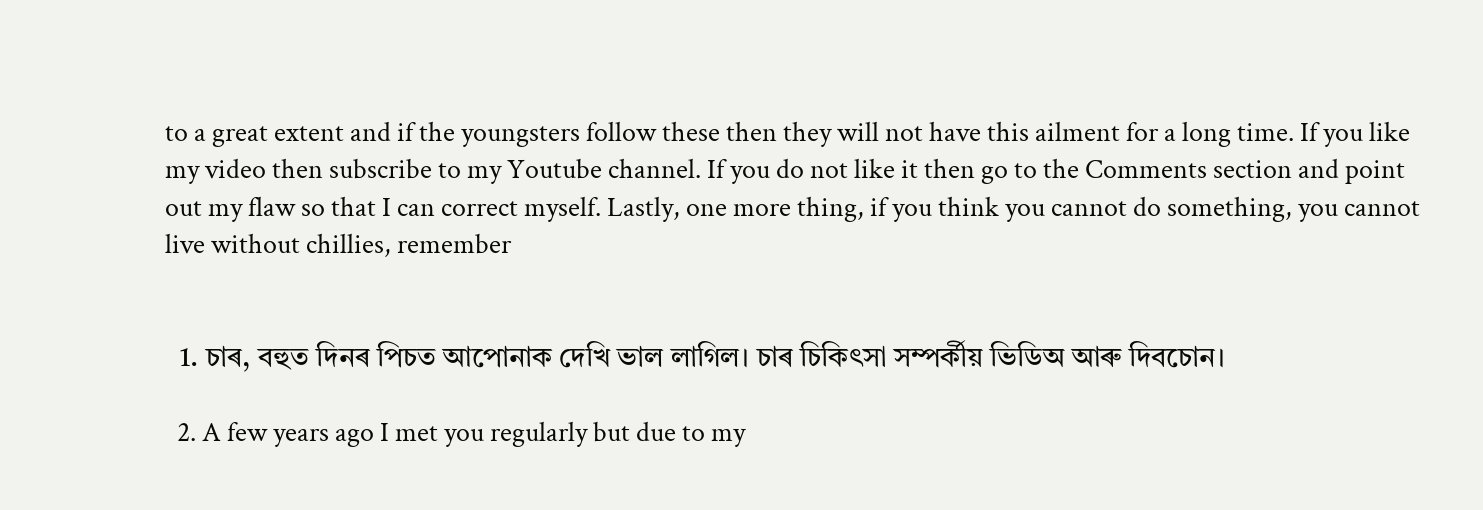to a great extent and if the youngsters follow these then they will not have this ailment for a long time. If you like my video then subscribe to my Youtube channel. If you do not like it then go to the Comments section and point out my flaw so that I can correct myself. Lastly, one more thing, if you think you cannot do something, you cannot live without chillies, remember


  1. চাৰ, বহুত দিনৰ পিচত আপোনাক দেখি ভাল লাগিল। চাৰ চিকিৎসা সম্পৰ্কীয় ভিডিঅ আৰু দিবচোন।

  2. A few years ago I met you regularly but due to my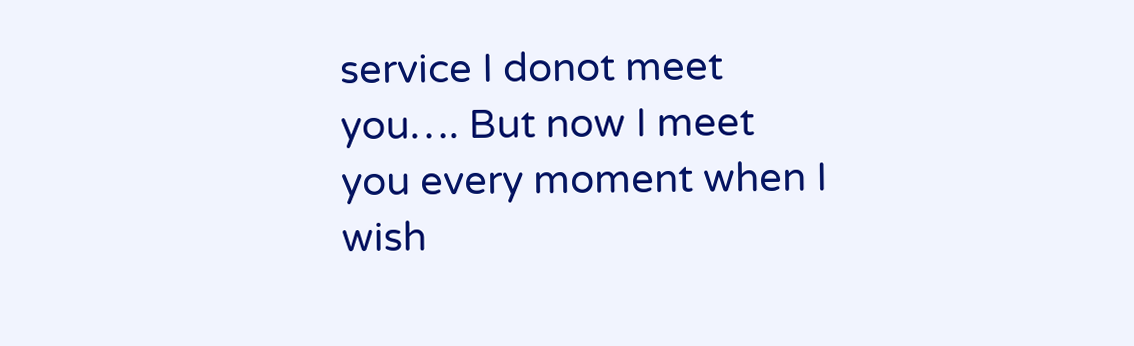service I donot meet you…. But now I meet you every moment when I wish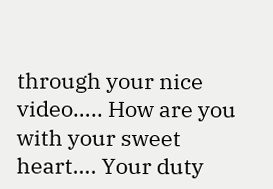through your nice video….. How are you with your sweet heart…. Your duty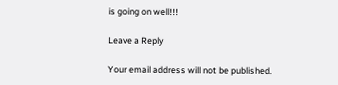is going on well!!!

Leave a Reply

Your email address will not be published.